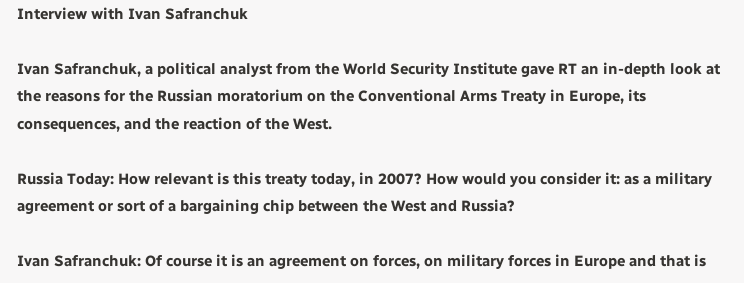Interview with Ivan Safranchuk

Ivan Safranchuk, a political analyst from the World Security Institute gave RT an in-depth look at the reasons for the Russian moratorium on the Conventional Arms Treaty in Europe, its consequences, and the reaction of the West.

Russia Today: How relevant is this treaty today, in 2007? How would you consider it: as a military agreement or sort of a bargaining chip between the West and Russia?

Ivan Safranchuk: Of course it is an agreement on forces, on military forces in Europe and that is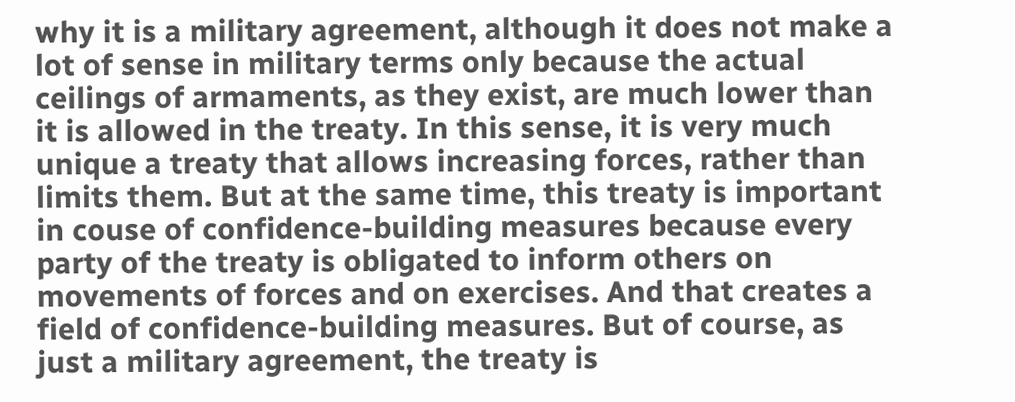why it is a military agreement, although it does not make a lot of sense in military terms only because the actual ceilings of armaments, as they exist, are much lower than it is allowed in the treaty. In this sense, it is very much unique a treaty that allows increasing forces, rather than limits them. But at the same time, this treaty is important in couse of confidence-building measures because every party of the treaty is obligated to inform others on movements of forces and on exercises. And that creates a field of confidence-building measures. But of course, as just a military agreement, the treaty is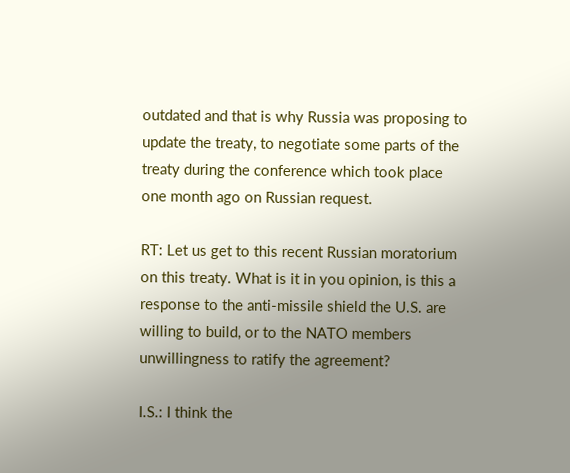outdated and that is why Russia was proposing to update the treaty, to negotiate some parts of the treaty during the conference which took place one month ago on Russian request.

RT: Let us get to this recent Russian moratorium on this treaty. What is it in you opinion, is this a response to the anti-missile shield the U.S. are willing to build, or to the NATO members unwillingness to ratify the agreement?

I.S.: I think the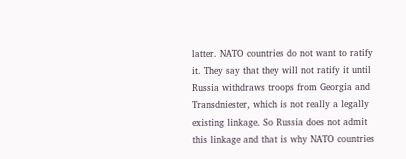latter. NATO countries do not want to ratify it. They say that they will not ratify it until Russia withdraws troops from Georgia and Transdniester, which is not really a legally existing linkage. So Russia does not admit this linkage and that is why NATO countries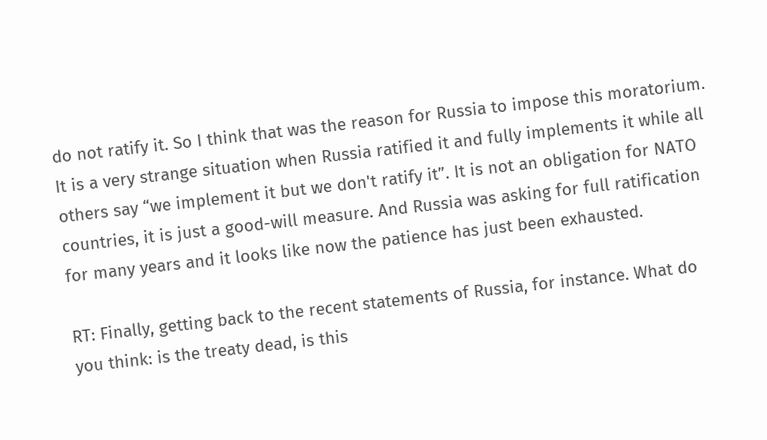do not ratify it. So I think that was the reason for Russia to impose this moratorium. It is a very strange situation when Russia ratified it and fully implements it while all others say “we implement it but we don't ratify it”. It is not an obligation for NATO countries, it is just a good-will measure. And Russia was asking for full ratification for many years and it looks like now the patience has just been exhausted.

RT: Finally, getting back to the recent statements of Russia, for instance. What do you think: is the treaty dead, is this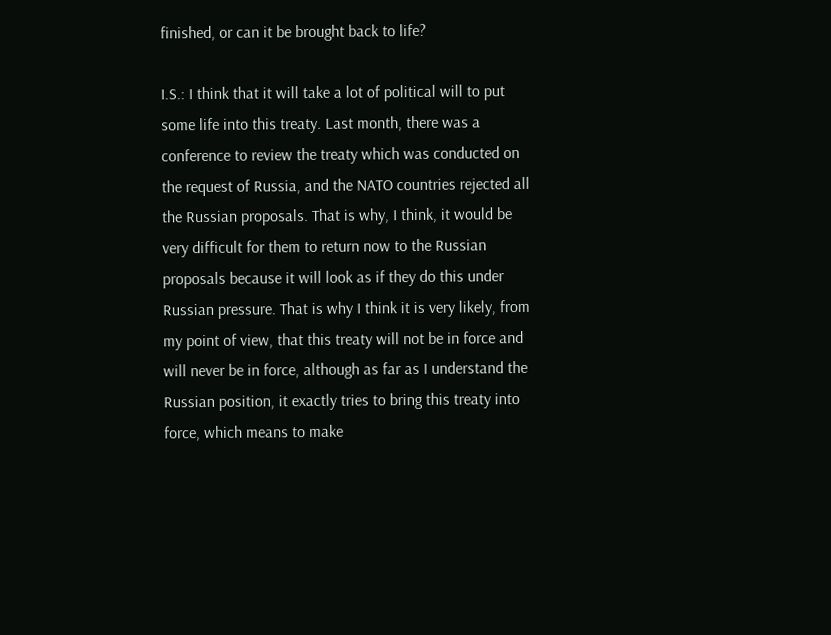finished, or can it be brought back to life?

I.S.: I think that it will take a lot of political will to put some life into this treaty. Last month, there was a conference to review the treaty which was conducted on the request of Russia, and the NATO countries rejected all the Russian proposals. That is why, I think, it would be very difficult for them to return now to the Russian proposals because it will look as if they do this under Russian pressure. That is why I think it is very likely, from my point of view, that this treaty will not be in force and will never be in force, although as far as I understand the Russian position, it exactly tries to bring this treaty into force, which means to make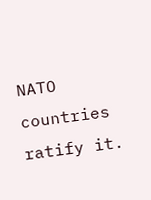NATO countries ratify it.